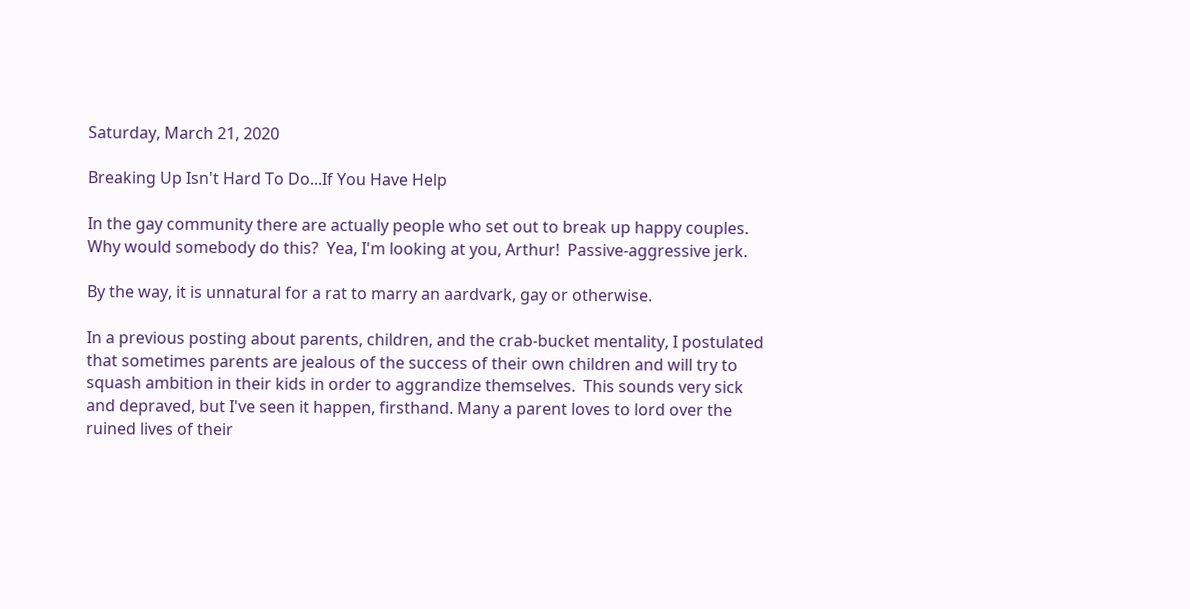Saturday, March 21, 2020

Breaking Up Isn't Hard To Do...If You Have Help

In the gay community there are actually people who set out to break up happy couples. Why would somebody do this?  Yea, I'm looking at you, Arthur!  Passive-aggressive jerk.

By the way, it is unnatural for a rat to marry an aardvark, gay or otherwise.

In a previous posting about parents, children, and the crab-bucket mentality, I postulated that sometimes parents are jealous of the success of their own children and will try to squash ambition in their kids in order to aggrandize themselves.  This sounds very sick and depraved, but I've seen it happen, firsthand. Many a parent loves to lord over the ruined lives of their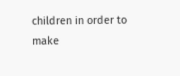children in order to make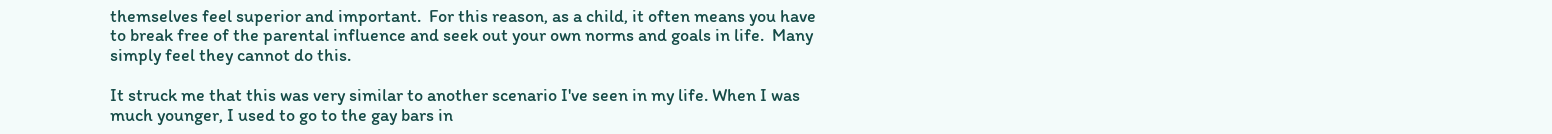themselves feel superior and important.  For this reason, as a child, it often means you have to break free of the parental influence and seek out your own norms and goals in life.  Many simply feel they cannot do this.

It struck me that this was very similar to another scenario I've seen in my life. When I was much younger, I used to go to the gay bars in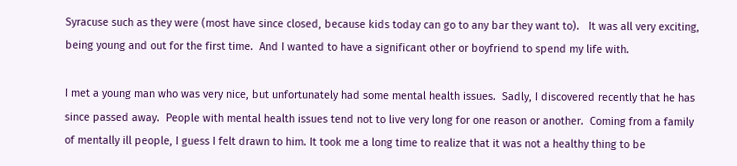Syracuse such as they were (most have since closed, because kids today can go to any bar they want to).   It was all very exciting, being young and out for the first time.  And I wanted to have a significant other or boyfriend to spend my life with.

I met a young man who was very nice, but unfortunately had some mental health issues.  Sadly, I discovered recently that he has since passed away.  People with mental health issues tend not to live very long for one reason or another.  Coming from a family of mentally ill people, I guess I felt drawn to him. It took me a long time to realize that it was not a healthy thing to be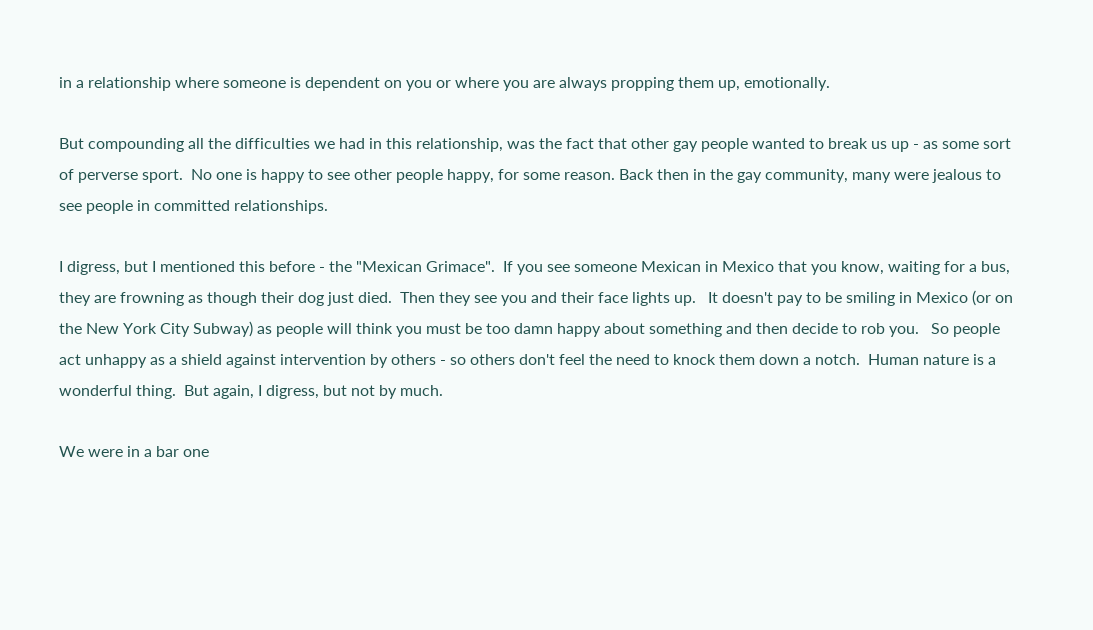in a relationship where someone is dependent on you or where you are always propping them up, emotionally.

But compounding all the difficulties we had in this relationship, was the fact that other gay people wanted to break us up - as some sort of perverse sport.  No one is happy to see other people happy, for some reason. Back then in the gay community, many were jealous to see people in committed relationships.

I digress, but I mentioned this before - the "Mexican Grimace".  If you see someone Mexican in Mexico that you know, waiting for a bus, they are frowning as though their dog just died.  Then they see you and their face lights up.   It doesn't pay to be smiling in Mexico (or on the New York City Subway) as people will think you must be too damn happy about something and then decide to rob you.   So people act unhappy as a shield against intervention by others - so others don't feel the need to knock them down a notch.  Human nature is a wonderful thing.  But again, I digress, but not by much.

We were in a bar one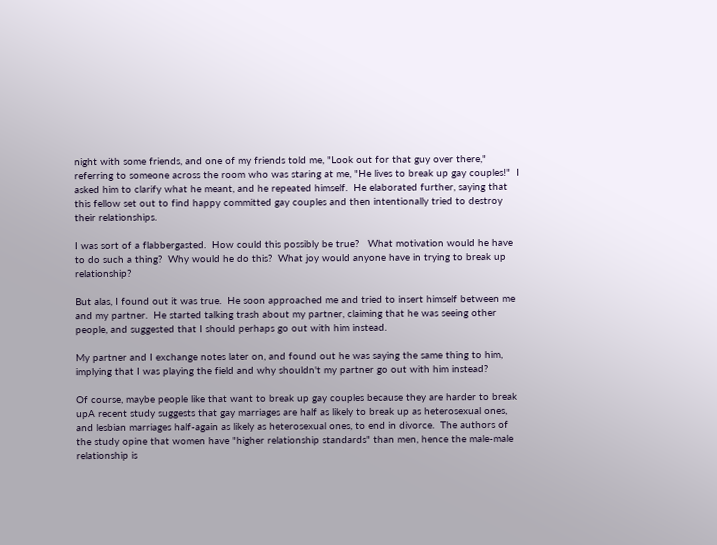night with some friends, and one of my friends told me, "Look out for that guy over there," referring to someone across the room who was staring at me, "He lives to break up gay couples!"  I asked him to clarify what he meant, and he repeated himself.  He elaborated further, saying that this fellow set out to find happy committed gay couples and then intentionally tried to destroy their relationships.

I was sort of a flabbergasted.  How could this possibly be true?   What motivation would he have to do such a thing?  Why would he do this?  What joy would anyone have in trying to break up relationship?

But alas, I found out it was true.  He soon approached me and tried to insert himself between me and my partner.  He started talking trash about my partner, claiming that he was seeing other people, and suggested that I should perhaps go out with him instead.

My partner and I exchange notes later on, and found out he was saying the same thing to him, implying that I was playing the field and why shouldn't my partner go out with him instead?

Of course, maybe people like that want to break up gay couples because they are harder to break upA recent study suggests that gay marriages are half as likely to break up as heterosexual ones, and lesbian marriages half-again as likely as heterosexual ones, to end in divorce.  The authors of the study opine that women have "higher relationship standards" than men, hence the male-male relationship is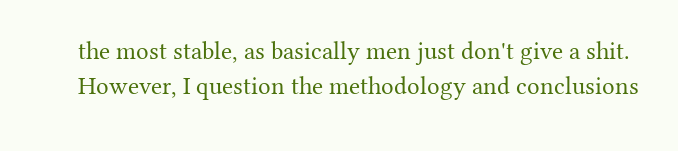the most stable, as basically men just don't give a shit.   However, I question the methodology and conclusions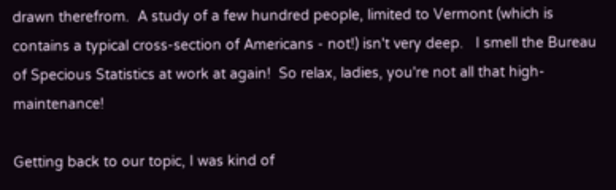drawn therefrom.  A study of a few hundred people, limited to Vermont (which is contains a typical cross-section of Americans - not!) isn't very deep.   I smell the Bureau of Specious Statistics at work at again!  So relax, ladies, you're not all that high-maintenance!

Getting back to our topic, I was kind of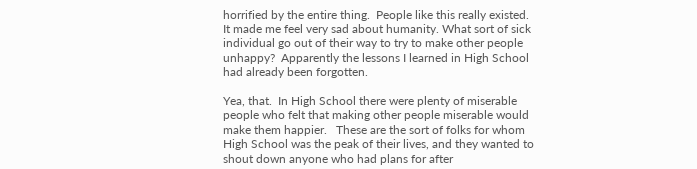horrified by the entire thing.  People like this really existed.  It made me feel very sad about humanity. What sort of sick individual go out of their way to try to make other people unhappy?  Apparently the lessons I learned in High School had already been forgotten.

Yea, that.  In High School there were plenty of miserable people who felt that making other people miserable would make them happier.   These are the sort of folks for whom High School was the peak of their lives, and they wanted to shout down anyone who had plans for after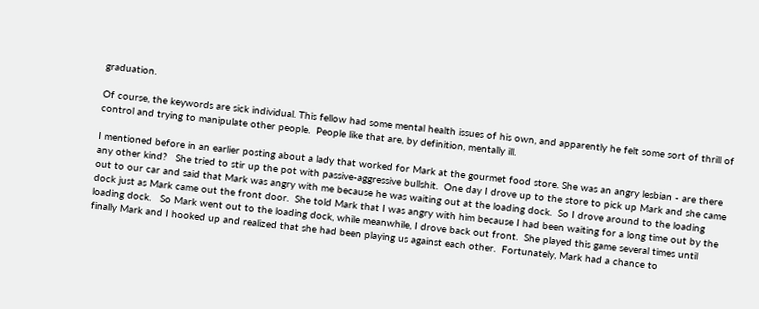graduation.

Of course, the keywords are sick individual. This fellow had some mental health issues of his own, and apparently he felt some sort of thrill of control and trying to manipulate other people.  People like that are, by definition, mentally ill.

I mentioned before in an earlier posting about a lady that worked for Mark at the gourmet food store. She was an angry lesbian - are there any other kind?   She tried to stir up the pot with passive-aggressive bullshit.  One day I drove up to the store to pick up Mark and she came out to our car and said that Mark was angry with me because he was waiting out at the loading dock.  So I drove around to the loading dock just as Mark came out the front door.  She told Mark that I was angry with him because I had been waiting for a long time out by the loading dock.   So Mark went out to the loading dock, while meanwhile, I drove back out front.  She played this game several times until finally Mark and I hooked up and realized that she had been playing us against each other.  Fortunately, Mark had a chance to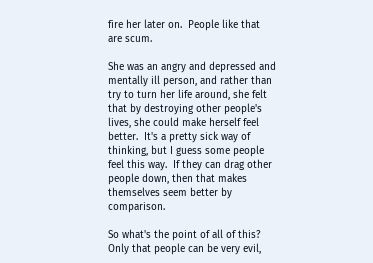fire her later on.  People like that are scum.

She was an angry and depressed and mentally ill person, and rather than try to turn her life around, she felt that by destroying other people's lives, she could make herself feel better.  It's a pretty sick way of thinking, but I guess some people feel this way.  If they can drag other people down, then that makes themselves seem better by comparison.

So what's the point of all of this?  Only that people can be very evil,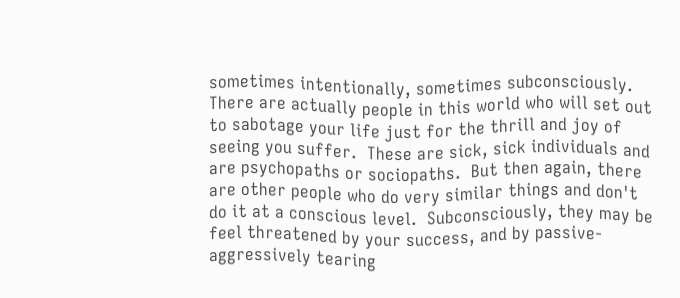sometimes intentionally, sometimes subconsciously.  There are actually people in this world who will set out to sabotage your life just for the thrill and joy of seeing you suffer.  These are sick, sick individuals and are psychopaths or sociopaths.  But then again, there are other people who do very similar things and don't do it at a conscious level.  Subconsciously, they may be feel threatened by your success, and by passive-aggressively tearing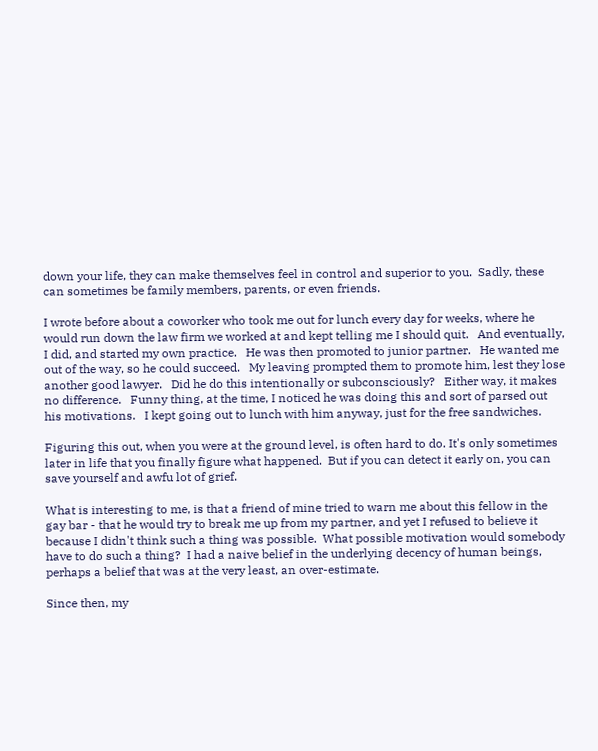down your life, they can make themselves feel in control and superior to you.  Sadly, these can sometimes be family members, parents, or even friends.

I wrote before about a coworker who took me out for lunch every day for weeks, where he would run down the law firm we worked at and kept telling me I should quit.   And eventually, I did, and started my own practice.   He was then promoted to junior partner.   He wanted me out of the way, so he could succeed.   My leaving prompted them to promote him, lest they lose another good lawyer.   Did he do this intentionally or subconsciously?   Either way, it makes no difference.   Funny thing, at the time, I noticed he was doing this and sort of parsed out his motivations.   I kept going out to lunch with him anyway, just for the free sandwiches.

Figuring this out, when you were at the ground level, is often hard to do. It's only sometimes later in life that you finally figure what happened.  But if you can detect it early on, you can save yourself and awfu lot of grief.

What is interesting to me, is that a friend of mine tried to warn me about this fellow in the gay bar - that he would try to break me up from my partner, and yet I refused to believe it because I didn't think such a thing was possible.  What possible motivation would somebody have to do such a thing?  I had a naive belief in the underlying decency of human beings, perhaps a belief that was at the very least, an over-estimate.

Since then, my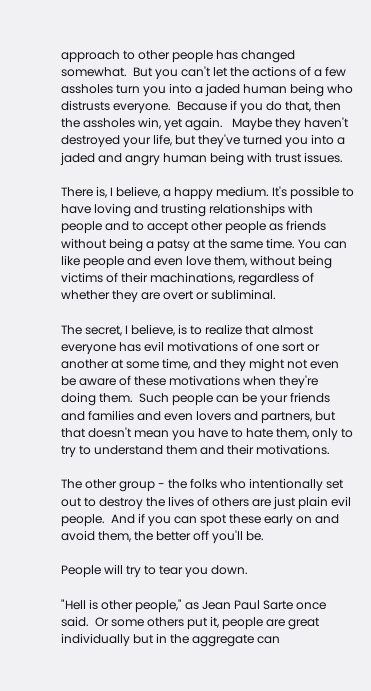approach to other people has changed somewhat.  But you can't let the actions of a few assholes turn you into a jaded human being who distrusts everyone.  Because if you do that, then the assholes win, yet again.   Maybe they haven't destroyed your life, but they've turned you into a jaded and angry human being with trust issues.

There is, I believe, a happy medium. It's possible to have loving and trusting relationships with people and to accept other people as friends without being a patsy at the same time. You can like people and even love them, without being victims of their machinations, regardless of whether they are overt or subliminal.

The secret, I believe, is to realize that almost everyone has evil motivations of one sort or another at some time, and they might not even be aware of these motivations when they're doing them.  Such people can be your friends and families and even lovers and partners, but that doesn't mean you have to hate them, only to try to understand them and their motivations.

The other group - the folks who intentionally set out to destroy the lives of others are just plain evil people.  And if you can spot these early on and avoid them, the better off you'll be.

People will try to tear you down.

"Hell is other people," as Jean Paul Sarte once said.  Or some others put it, people are great individually but in the aggregate can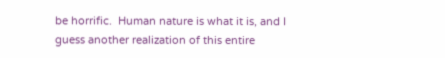be horrific.  Human nature is what it is, and I guess another realization of this entire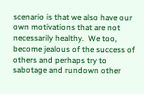scenario is that we also have our own motivations that are not necessarily healthy.  We too, become jealous of the success of others and perhaps try to sabotage and rundown other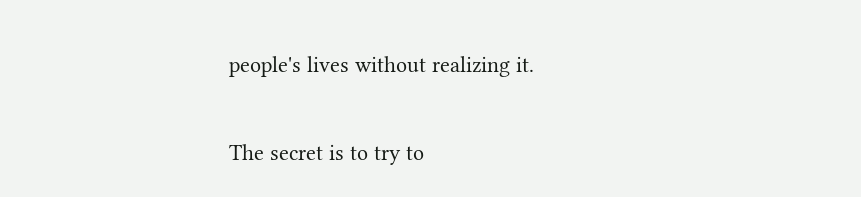people's lives without realizing it.

The secret is to try to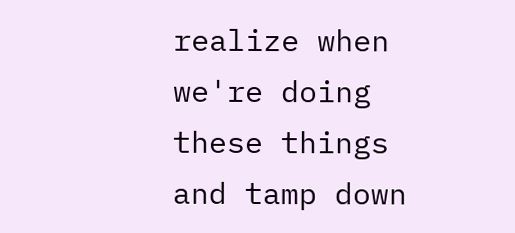realize when we're doing these things and tamp down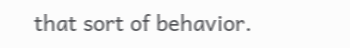that sort of behavior.